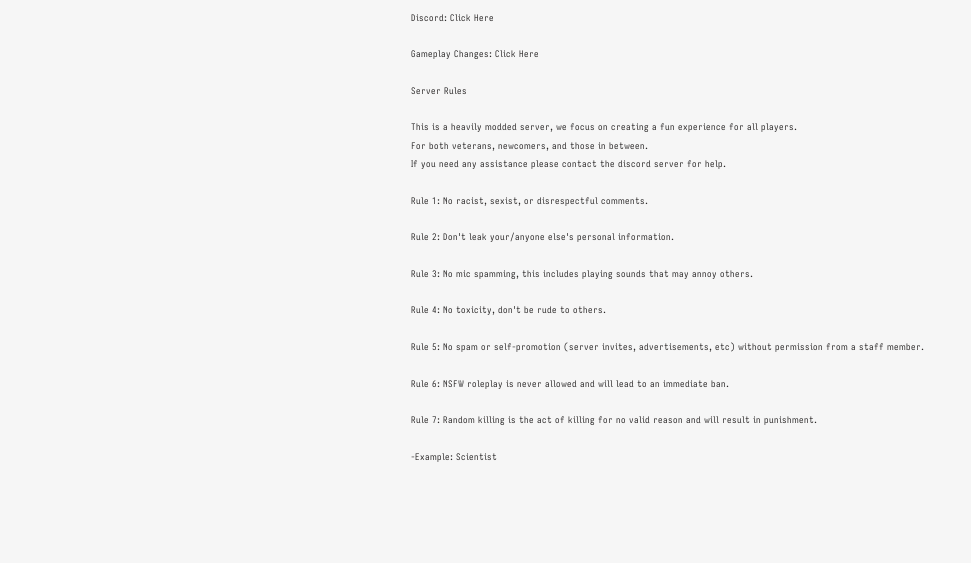Discord: Click Here

Gameplay Changes: Click Here

Server Rules

This is a heavily modded server, we focus on creating a fun experience for all players.
For both veterans, newcomers, and those in between.
If you need any assistance please contact the discord server for help.

Rule 1: No racist, sexist, or disrespectful comments.

Rule 2: Don't leak your/anyone else's personal information.

Rule 3: No mic spamming, this includes playing sounds that may annoy others.

Rule 4: No toxicity, don't be rude to others.

Rule 5: No spam or self-promotion (server invites, advertisements, etc) without permission from a staff member.

Rule 6: NSFW roleplay is never allowed and will lead to an immediate ban.

Rule 7: Random killing is the act of killing for no valid reason and will result in punishment.

-Example: Scientist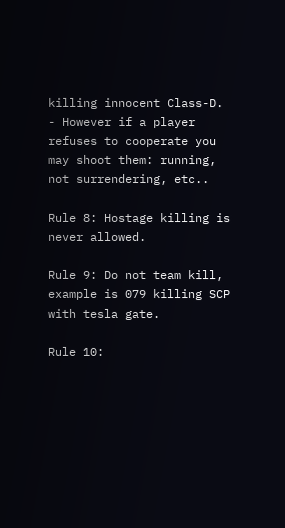killing innocent Class-D.
- However if a player refuses to cooperate you may shoot them: running, not surrendering, etc..

Rule 8: Hostage killing is never allowed.

Rule 9: Do not team kill, example is 079 killing SCP with tesla gate.

Rule 10: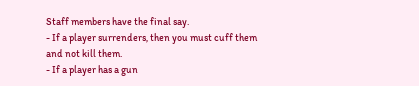Staff members have the final say.
- If a player surrenders, then you must cuff them and not kill them.
- If a player has a gun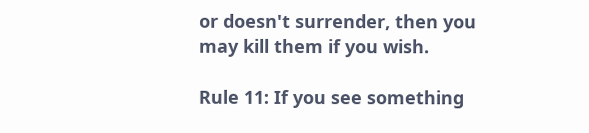or doesn't surrender, then you may kill them if you wish.

Rule 11: If you see something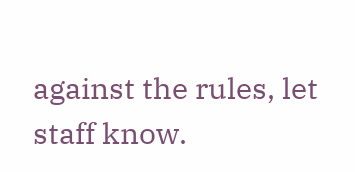against the rules, let staff know.